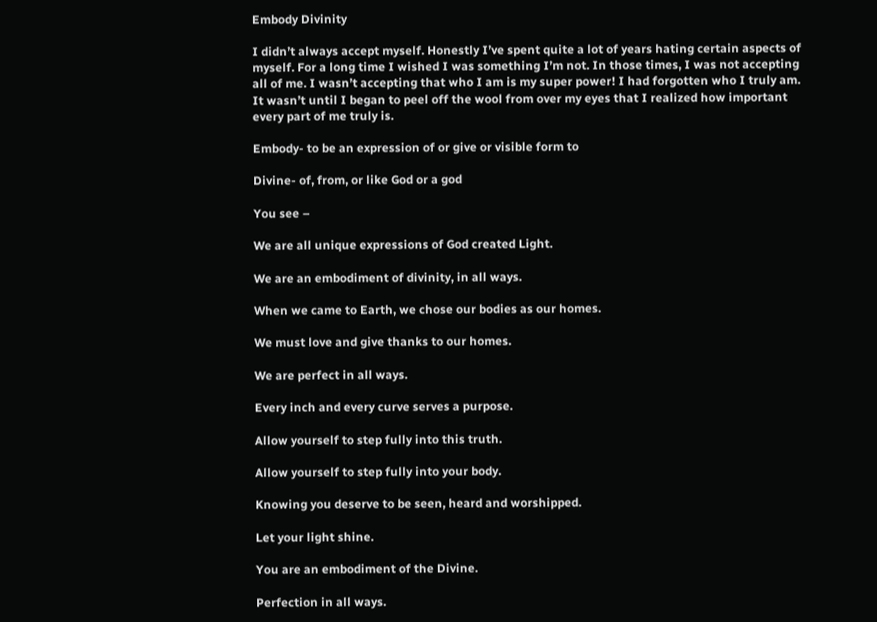Embody Divinity

I didn’t always accept myself. Honestly I’ve spent quite a lot of years hating certain aspects of myself. For a long time I wished I was something I’m not. In those times, I was not accepting all of me. I wasn’t accepting that who I am is my super power! I had forgotten who I truly am. It wasn’t until I began to peel off the wool from over my eyes that I realized how important every part of me truly is.

Embody- to be an expression of or give or visible form to

Divine- of, from, or like God or a god

You see –

We are all unique expressions of God created Light.

We are an embodiment of divinity, in all ways.

When we came to Earth, we chose our bodies as our homes.

We must love and give thanks to our homes.

We are perfect in all ways.

Every inch and every curve serves a purpose.

Allow yourself to step fully into this truth.

Allow yourself to step fully into your body.

Knowing you deserve to be seen, heard and worshipped.

Let your light shine.

You are an embodiment of the Divine.

Perfection in all ways.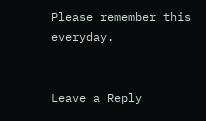Please remember this everyday.


Leave a Reply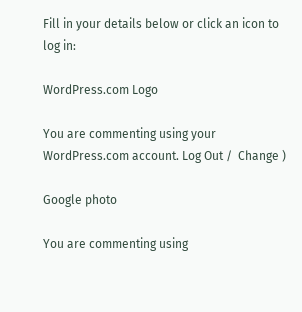Fill in your details below or click an icon to log in:

WordPress.com Logo

You are commenting using your WordPress.com account. Log Out /  Change )

Google photo

You are commenting using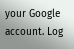your Google account. Log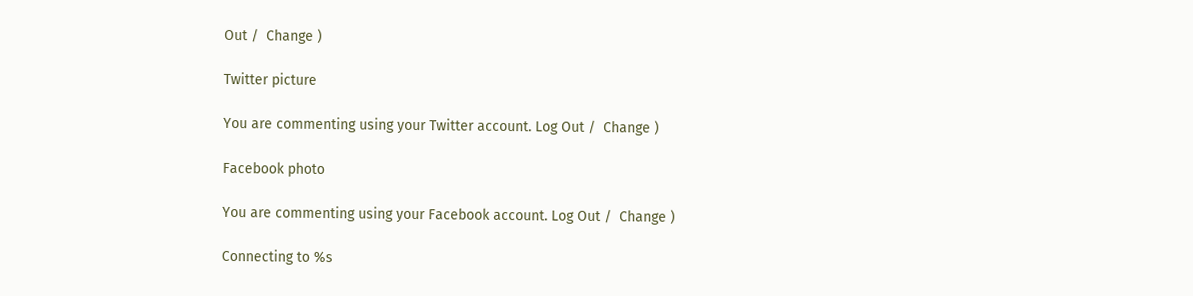Out /  Change )

Twitter picture

You are commenting using your Twitter account. Log Out /  Change )

Facebook photo

You are commenting using your Facebook account. Log Out /  Change )

Connecting to %s